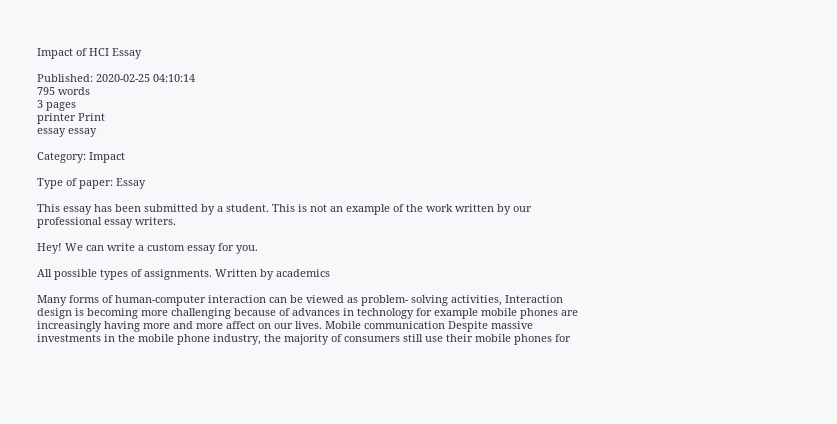Impact of HCI Essay

Published: 2020-02-25 04:10:14
795 words
3 pages
printer Print
essay essay

Category: Impact

Type of paper: Essay

This essay has been submitted by a student. This is not an example of the work written by our professional essay writers.

Hey! We can write a custom essay for you.

All possible types of assignments. Written by academics

Many forms of human-computer interaction can be viewed as problem- solving activities, Interaction design is becoming more challenging because of advances in technology for example mobile phones are increasingly having more and more affect on our lives. Mobile communication Despite massive investments in the mobile phone industry, the majority of consumers still use their mobile phones for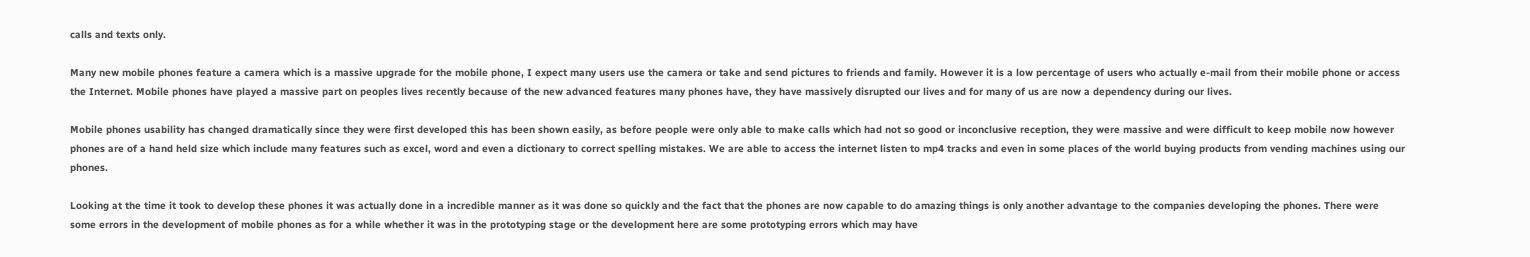calls and texts only.

Many new mobile phones feature a camera which is a massive upgrade for the mobile phone, I expect many users use the camera or take and send pictures to friends and family. However it is a low percentage of users who actually e-mail from their mobile phone or access the Internet. Mobile phones have played a massive part on peoples lives recently because of the new advanced features many phones have, they have massively disrupted our lives and for many of us are now a dependency during our lives.

Mobile phones usability has changed dramatically since they were first developed this has been shown easily, as before people were only able to make calls which had not so good or inconclusive reception, they were massive and were difficult to keep mobile now however phones are of a hand held size which include many features such as excel, word and even a dictionary to correct spelling mistakes. We are able to access the internet listen to mp4 tracks and even in some places of the world buying products from vending machines using our phones.

Looking at the time it took to develop these phones it was actually done in a incredible manner as it was done so quickly and the fact that the phones are now capable to do amazing things is only another advantage to the companies developing the phones. There were some errors in the development of mobile phones as for a while whether it was in the prototyping stage or the development here are some prototyping errors which may have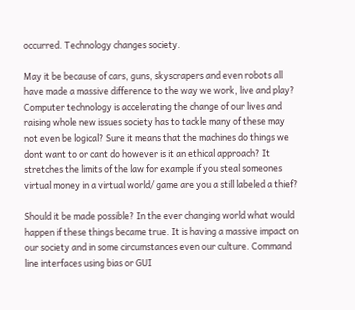occurred. Technology changes society.

May it be because of cars, guns, skyscrapers and even robots all have made a massive difference to the way we work, live and play? Computer technology is accelerating the change of our lives and raising whole new issues society has to tackle many of these may not even be logical? Sure it means that the machines do things we dont want to or cant do however is it an ethical approach? It stretches the limits of the law for example if you steal someones virtual money in a virtual world/ game are you a still labeled a thief?

Should it be made possible? In the ever changing world what would happen if these things became true. It is having a massive impact on our society and in some circumstances even our culture. Command line interfaces using bias or GUI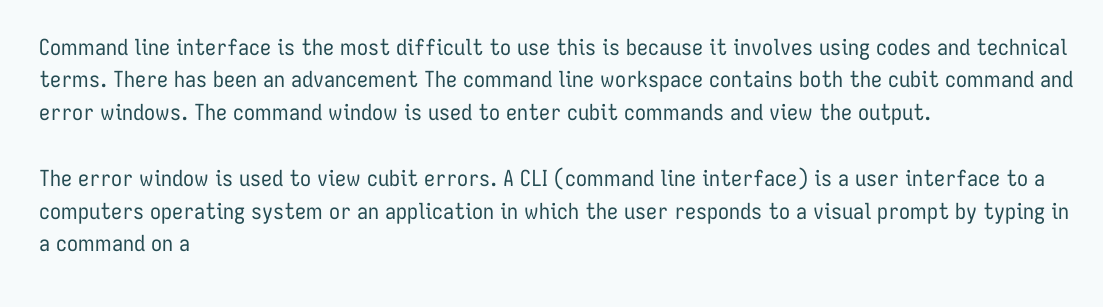Command line interface is the most difficult to use this is because it involves using codes and technical terms. There has been an advancement The command line workspace contains both the cubit command and error windows. The command window is used to enter cubit commands and view the output.

The error window is used to view cubit errors. A CLI (command line interface) is a user interface to a computers operating system or an application in which the user responds to a visual prompt by typing in a command on a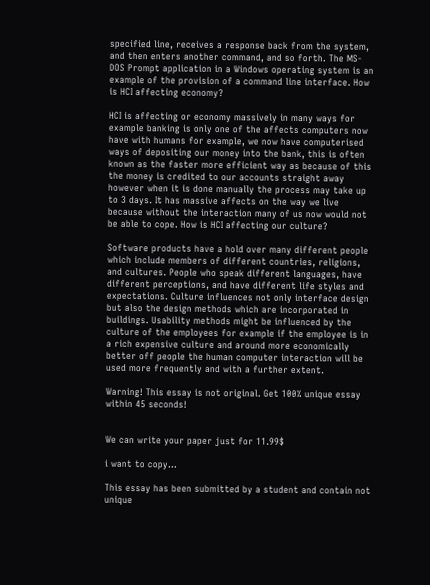specified line, receives a response back from the system, and then enters another command, and so forth. The MS-DOS Prompt application in a Windows operating system is an example of the provision of a command line interface. How is HCI affecting economy?

HCI is affecting or economy massively in many ways for example banking is only one of the affects computers now have with humans for example, we now have computerised ways of depositing our money into the bank, this is often known as the faster more efficient way as because of this the money is credited to our accounts straight away however when it is done manually the process may take up to 3 days. It has massive affects on the way we live because without the interaction many of us now would not be able to cope. How is HCI affecting our culture?

Software products have a hold over many different people which include members of different countries, religions, and cultures. People who speak different languages, have different perceptions, and have different life styles and expectations. Culture influences not only interface design but also the design methods which are incorporated in buildings. Usability methods might be influenced by the culture of the employees for example if the employee is in a rich expensive culture and around more economically better off people the human computer interaction will be used more frequently and with a further extent.

Warning! This essay is not original. Get 100% unique essay within 45 seconds!


We can write your paper just for 11.99$

i want to copy...

This essay has been submitted by a student and contain not unique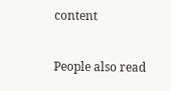content

People also read